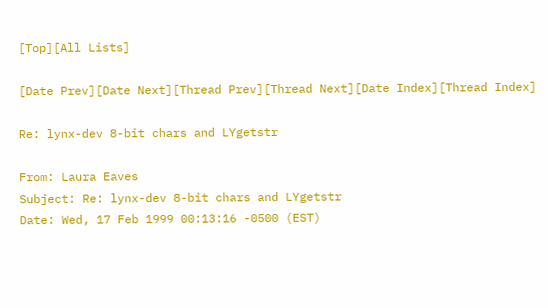[Top][All Lists]

[Date Prev][Date Next][Thread Prev][Thread Next][Date Index][Thread Index]

Re: lynx-dev 8-bit chars and LYgetstr

From: Laura Eaves
Subject: Re: lynx-dev 8-bit chars and LYgetstr
Date: Wed, 17 Feb 1999 00:13:16 -0500 (EST)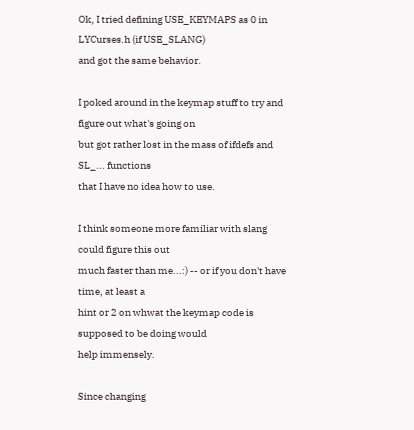Ok, I tried defining USE_KEYMAPS as 0 in LYCurses.h (if USE_SLANG)
and got the same behavior.

I poked around in the keymap stuff to try and figure out what's going on
but got rather lost in the mass of ifdefs and SL_... functions
that I have no idea how to use.

I think someone more familiar with slang could figure this out
much faster than me...:) -- or if you don't have time, at least a
hint or 2 on whwat the keymap code is supposed to be doing would
help immensely.

Since changing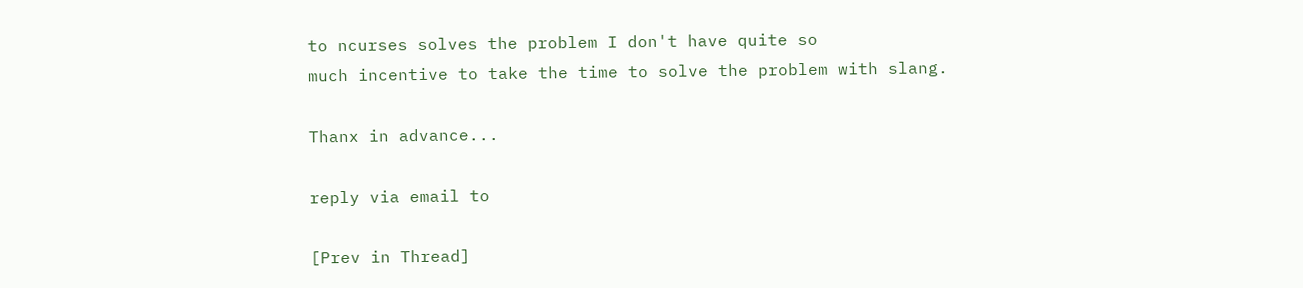to ncurses solves the problem I don't have quite so
much incentive to take the time to solve the problem with slang.

Thanx in advance...

reply via email to

[Prev in Thread]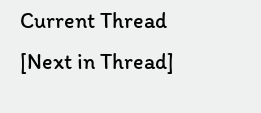Current Thread [Next in Thread]